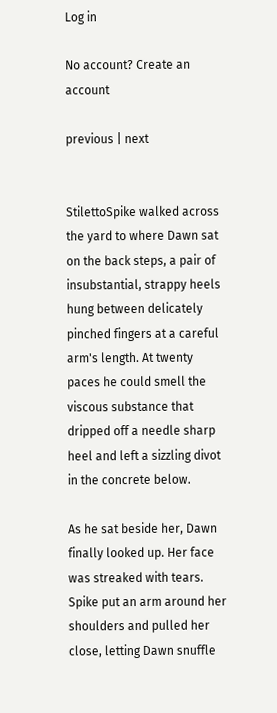Log in

No account? Create an account

previous | next


StilettoSpike walked across the yard to where Dawn sat on the back steps, a pair of insubstantial, strappy heels hung between delicately pinched fingers at a careful arm's length. At twenty paces he could smell the viscous substance that dripped off a needle sharp heel and left a sizzling divot in the concrete below.

As he sat beside her, Dawn finally looked up. Her face was streaked with tears. Spike put an arm around her shoulders and pulled her close, letting Dawn snuffle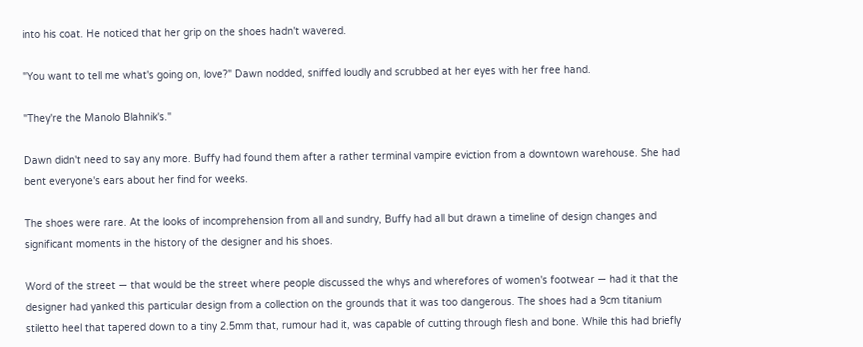into his coat. He noticed that her grip on the shoes hadn't wavered.

"You want to tell me what's going on, love?" Dawn nodded, sniffed loudly and scrubbed at her eyes with her free hand.

"They're the Manolo Blahnik's."

Dawn didn't need to say any more. Buffy had found them after a rather terminal vampire eviction from a downtown warehouse. She had bent everyone's ears about her find for weeks.

The shoes were rare. At the looks of incomprehension from all and sundry, Buffy had all but drawn a timeline of design changes and significant moments in the history of the designer and his shoes.

Word of the street — that would be the street where people discussed the whys and wherefores of women's footwear — had it that the designer had yanked this particular design from a collection on the grounds that it was too dangerous. The shoes had a 9cm titanium stiletto heel that tapered down to a tiny 2.5mm that, rumour had it, was capable of cutting through flesh and bone. While this had briefly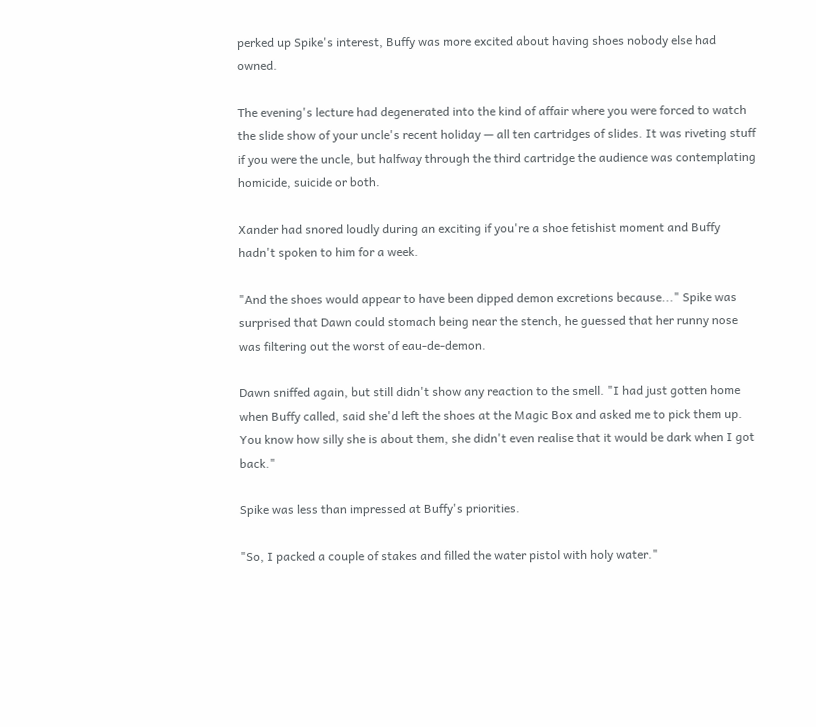perked up Spike's interest, Buffy was more excited about having shoes nobody else had owned.

The evening's lecture had degenerated into the kind of affair where you were forced to watch the slide show of your uncle's recent holiday — all ten cartridges of slides. It was riveting stuff if you were the uncle, but halfway through the third cartridge the audience was contemplating homicide, suicide or both.

Xander had snored loudly during an exciting if you're a shoe fetishist moment and Buffy hadn't spoken to him for a week.

"And the shoes would appear to have been dipped demon excretions because..." Spike was surprised that Dawn could stomach being near the stench, he guessed that her runny nose was filtering out the worst of eau-de-demon.

Dawn sniffed again, but still didn't show any reaction to the smell. "I had just gotten home when Buffy called, said she'd left the shoes at the Magic Box and asked me to pick them up. You know how silly she is about them, she didn't even realise that it would be dark when I got back."

Spike was less than impressed at Buffy's priorities.

"So, I packed a couple of stakes and filled the water pistol with holy water."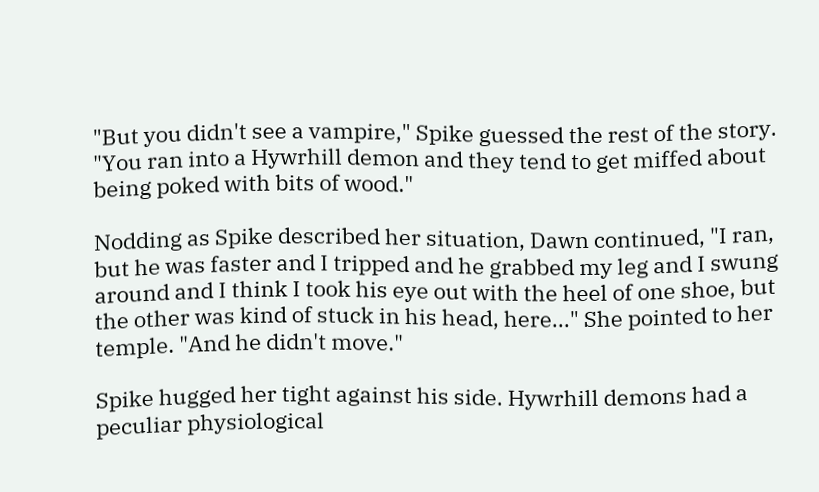"But you didn't see a vampire," Spike guessed the rest of the story. "You ran into a Hywrhill demon and they tend to get miffed about being poked with bits of wood."

Nodding as Spike described her situation, Dawn continued, "I ran, but he was faster and I tripped and he grabbed my leg and I swung around and I think I took his eye out with the heel of one shoe, but the other was kind of stuck in his head, here..." She pointed to her temple. "And he didn't move."

Spike hugged her tight against his side. Hywrhill demons had a peculiar physiological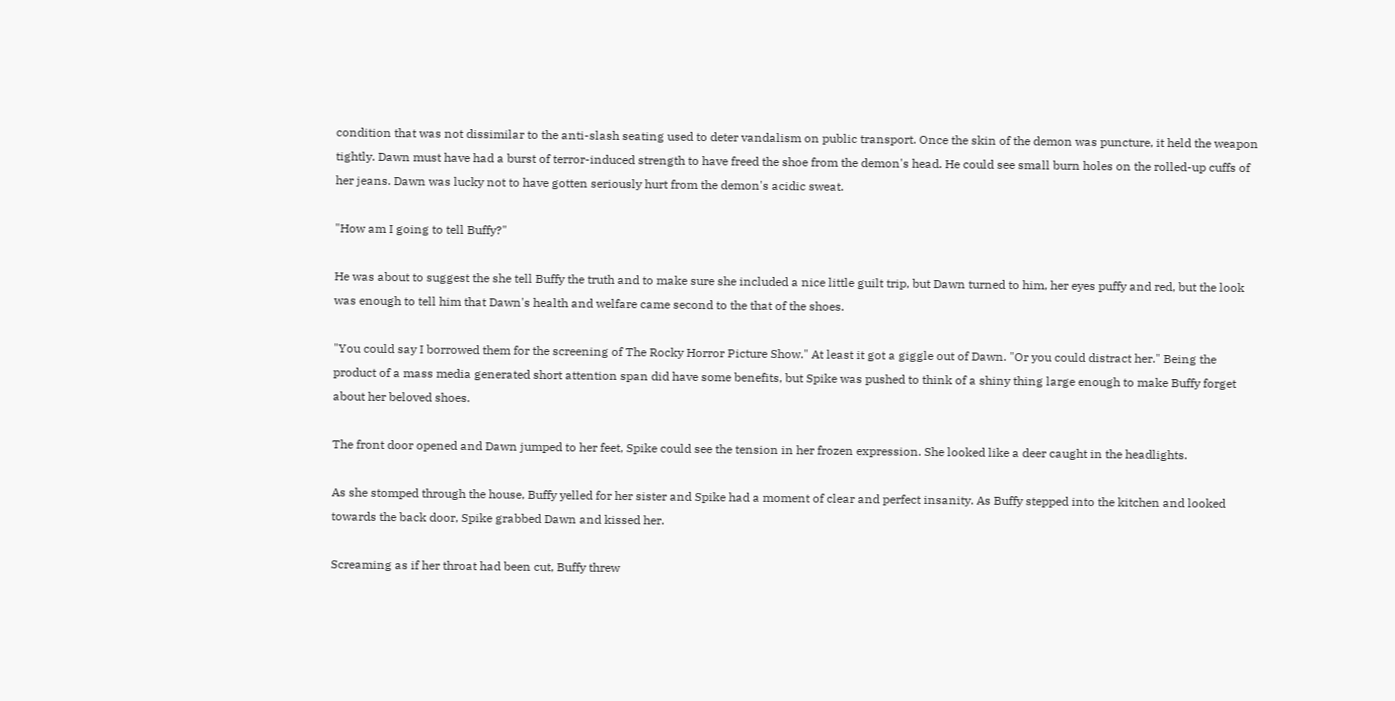condition that was not dissimilar to the anti-slash seating used to deter vandalism on public transport. Once the skin of the demon was puncture, it held the weapon tightly. Dawn must have had a burst of terror-induced strength to have freed the shoe from the demon's head. He could see small burn holes on the rolled-up cuffs of her jeans. Dawn was lucky not to have gotten seriously hurt from the demon's acidic sweat.

"How am I going to tell Buffy?"

He was about to suggest the she tell Buffy the truth and to make sure she included a nice little guilt trip, but Dawn turned to him, her eyes puffy and red, but the look was enough to tell him that Dawn's health and welfare came second to the that of the shoes.

"You could say I borrowed them for the screening of The Rocky Horror Picture Show." At least it got a giggle out of Dawn. "Or you could distract her." Being the product of a mass media generated short attention span did have some benefits, but Spike was pushed to think of a shiny thing large enough to make Buffy forget about her beloved shoes.

The front door opened and Dawn jumped to her feet, Spike could see the tension in her frozen expression. She looked like a deer caught in the headlights.

As she stomped through the house, Buffy yelled for her sister and Spike had a moment of clear and perfect insanity. As Buffy stepped into the kitchen and looked towards the back door, Spike grabbed Dawn and kissed her.

Screaming as if her throat had been cut, Buffy threw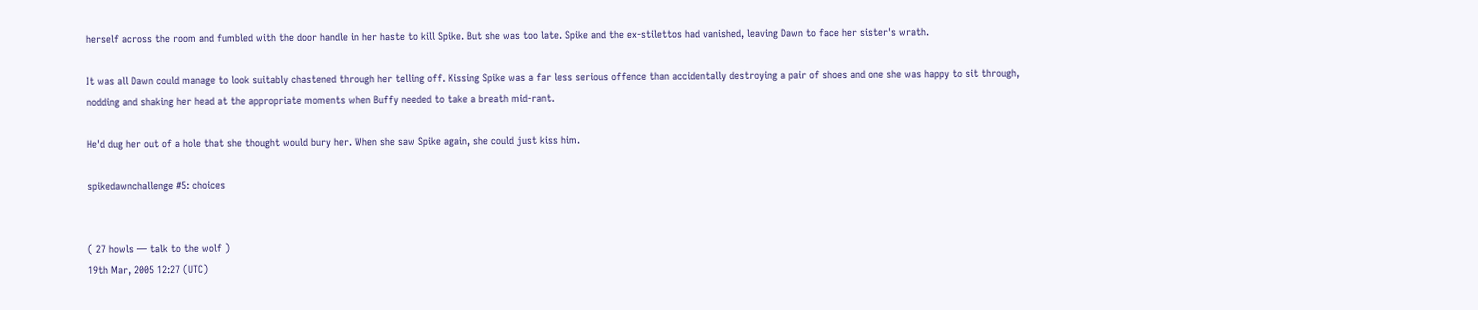herself across the room and fumbled with the door handle in her haste to kill Spike. But she was too late. Spike and the ex-stilettos had vanished, leaving Dawn to face her sister's wrath.

It was all Dawn could manage to look suitably chastened through her telling off. Kissing Spike was a far less serious offence than accidentally destroying a pair of shoes and one she was happy to sit through, nodding and shaking her head at the appropriate moments when Buffy needed to take a breath mid-rant.

He'd dug her out of a hole that she thought would bury her. When she saw Spike again, she could just kiss him.

spikedawnchallenge #5: choices


( 27 howls — talk to the wolf )
19th Mar, 2005 12:27 (UTC)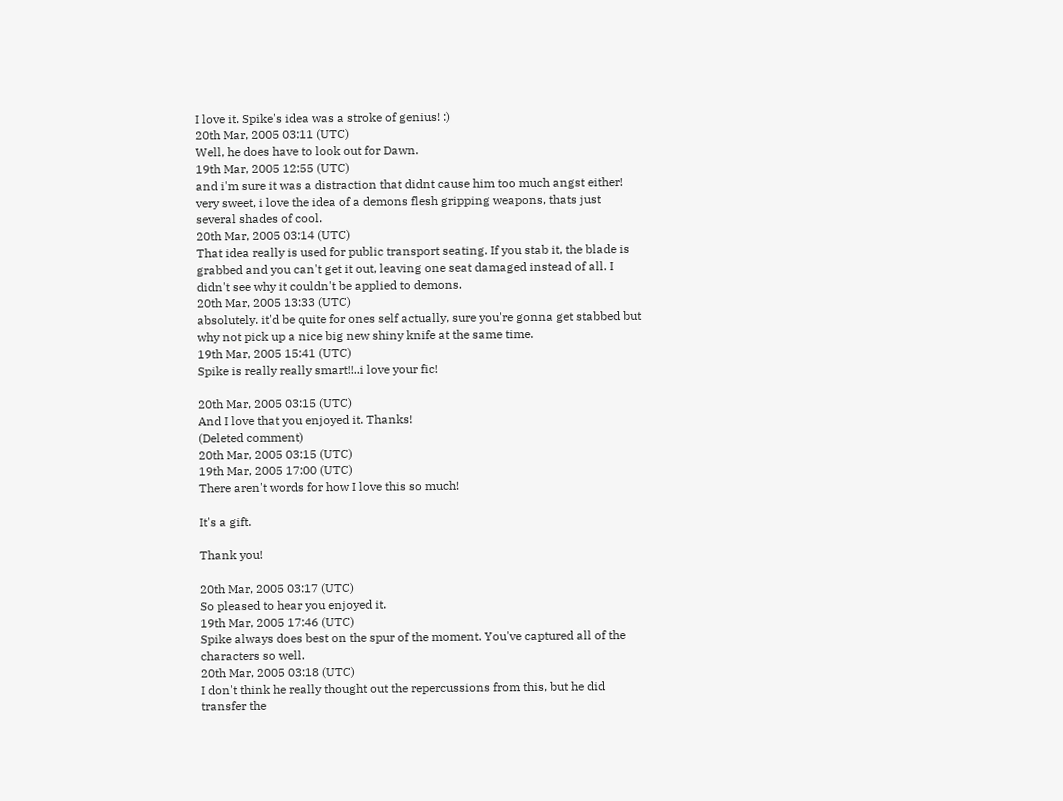I love it. Spike's idea was a stroke of genius! :)
20th Mar, 2005 03:11 (UTC)
Well, he does have to look out for Dawn.
19th Mar, 2005 12:55 (UTC)
and i'm sure it was a distraction that didnt cause him too much angst either! very sweet, i love the idea of a demons flesh gripping weapons, thats just several shades of cool.
20th Mar, 2005 03:14 (UTC)
That idea really is used for public transport seating. If you stab it, the blade is grabbed and you can't get it out, leaving one seat damaged instead of all. I didn't see why it couldn't be applied to demons.
20th Mar, 2005 13:33 (UTC)
absolutely. it'd be quite for ones self actually, sure you're gonna get stabbed but why not pick up a nice big new shiny knife at the same time.
19th Mar, 2005 15:41 (UTC)
Spike is really really smart!!..i love your fic!

20th Mar, 2005 03:15 (UTC)
And I love that you enjoyed it. Thanks!
(Deleted comment)
20th Mar, 2005 03:15 (UTC)
19th Mar, 2005 17:00 (UTC)
There aren't words for how I love this so much!

It's a gift.

Thank you!

20th Mar, 2005 03:17 (UTC)
So pleased to hear you enjoyed it.
19th Mar, 2005 17:46 (UTC)
Spike always does best on the spur of the moment. You've captured all of the characters so well.
20th Mar, 2005 03:18 (UTC)
I don't think he really thought out the repercussions from this, but he did transfer the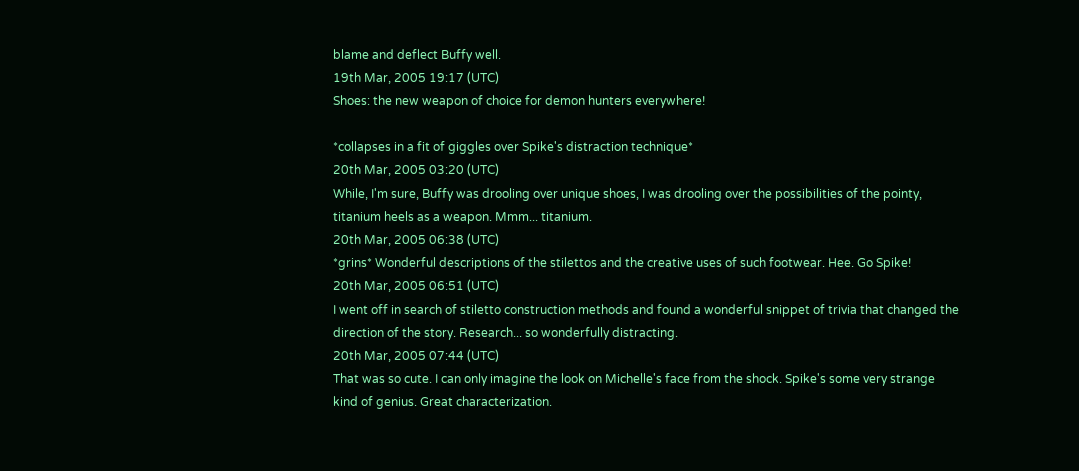blame and deflect Buffy well.
19th Mar, 2005 19:17 (UTC)
Shoes: the new weapon of choice for demon hunters everywhere!

*collapses in a fit of giggles over Spike's distraction technique*
20th Mar, 2005 03:20 (UTC)
While, I'm sure, Buffy was drooling over unique shoes, I was drooling over the possibilities of the pointy, titanium heels as a weapon. Mmm... titanium.
20th Mar, 2005 06:38 (UTC)
*grins* Wonderful descriptions of the stilettos and the creative uses of such footwear. Hee. Go Spike!
20th Mar, 2005 06:51 (UTC)
I went off in search of stiletto construction methods and found a wonderful snippet of trivia that changed the direction of the story. Research... so wonderfully distracting.
20th Mar, 2005 07:44 (UTC)
That was so cute. I can only imagine the look on Michelle's face from the shock. Spike's some very strange kind of genius. Great characterization.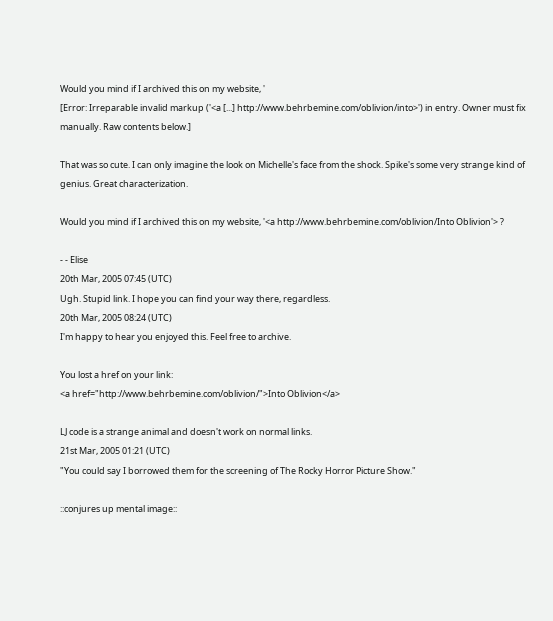Would you mind if I archived this on my website, '
[Error: Irreparable invalid markup ('<a [...] http://www.behrbemine.com/oblivion/into>') in entry. Owner must fix manually. Raw contents below.]

That was so cute. I can only imagine the look on Michelle's face from the shock. Spike's some very strange kind of genius. Great characterization.

Would you mind if I archived this on my website, '<a http://www.behrbemine.com/oblivion/Into Oblivion'> ?

- - Elise
20th Mar, 2005 07:45 (UTC)
Ugh. Stupid link. I hope you can find your way there, regardless.
20th Mar, 2005 08:24 (UTC)
I'm happy to hear you enjoyed this. Feel free to archive.

You lost a href on your link:
<a href="http://www.behrbemine.com/oblivion/">Into Oblivion</a>

LJ code is a strange animal and doesn't work on normal links.
21st Mar, 2005 01:21 (UTC)
"You could say I borrowed them for the screening of The Rocky Horror Picture Show."

::conjures up mental image::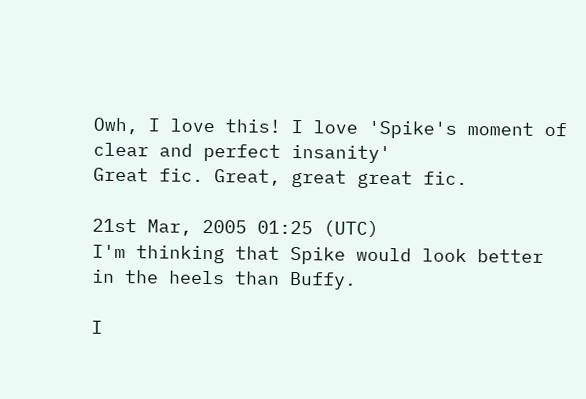Owh, I love this! I love 'Spike's moment of clear and perfect insanity'
Great fic. Great, great great fic.

21st Mar, 2005 01:25 (UTC)
I'm thinking that Spike would look better in the heels than Buffy.

I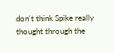don't think Spike really thought through the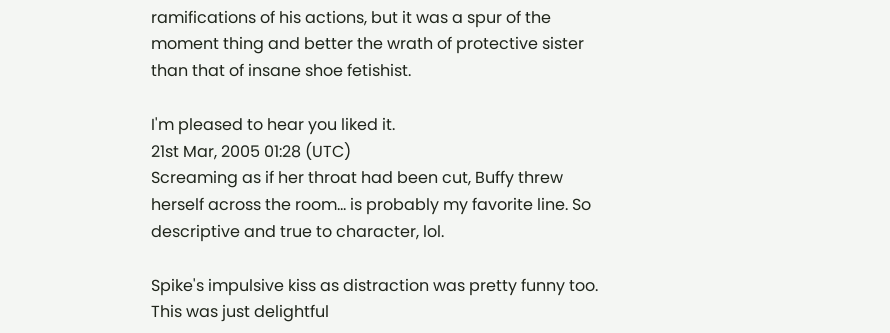ramifications of his actions, but it was a spur of the moment thing and better the wrath of protective sister than that of insane shoe fetishist.

I'm pleased to hear you liked it.
21st Mar, 2005 01:28 (UTC)
Screaming as if her throat had been cut, Buffy threw herself across the room... is probably my favorite line. So descriptive and true to character, lol.

Spike's impulsive kiss as distraction was pretty funny too. This was just delightful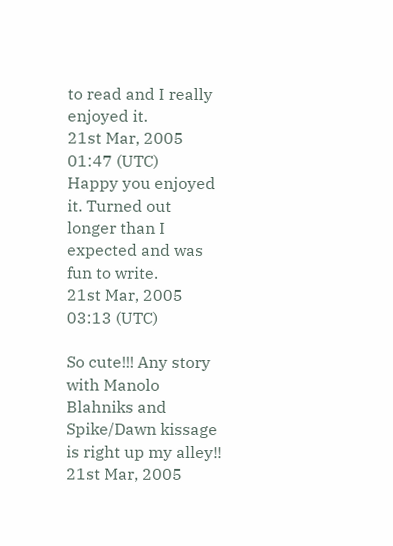to read and I really enjoyed it.
21st Mar, 2005 01:47 (UTC)
Happy you enjoyed it. Turned out longer than I expected and was fun to write.
21st Mar, 2005 03:13 (UTC)

So cute!!! Any story with Manolo Blahniks and Spike/Dawn kissage is right up my alley!!
21st Mar, 2005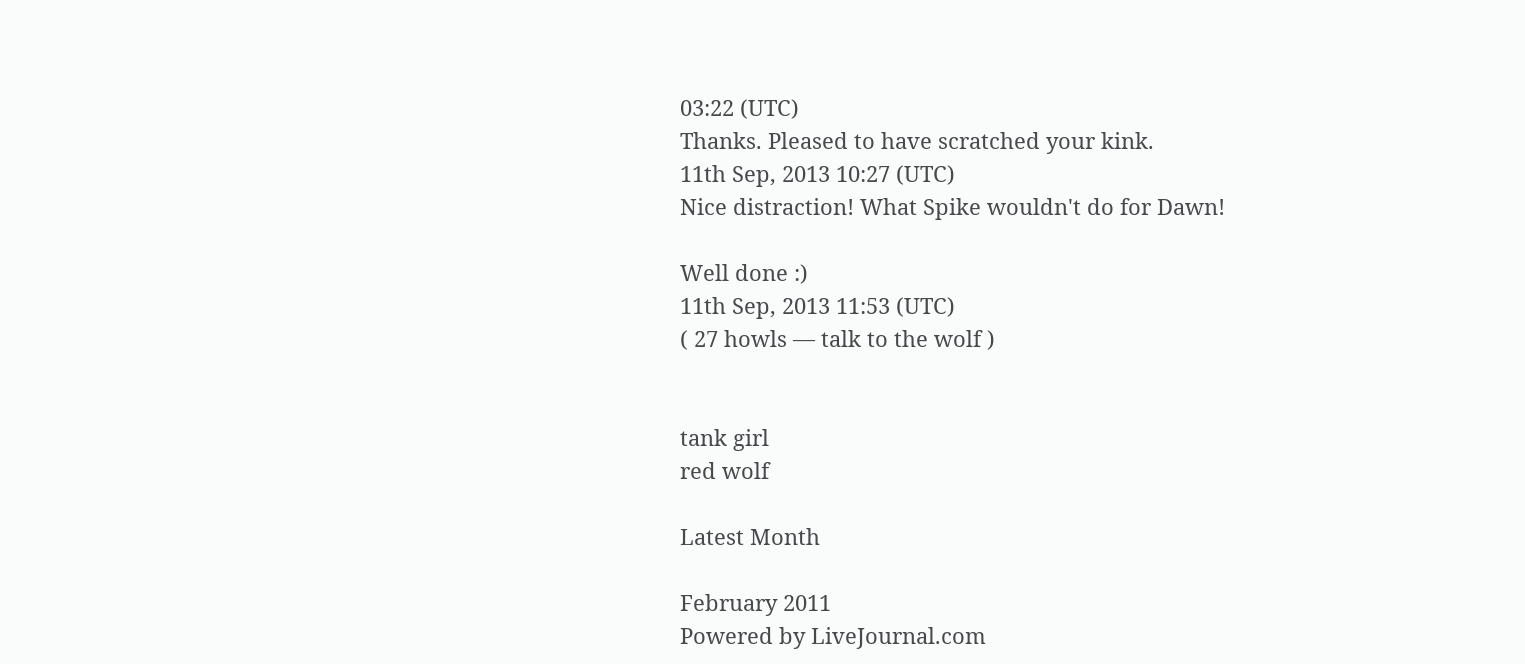03:22 (UTC)
Thanks. Pleased to have scratched your kink.
11th Sep, 2013 10:27 (UTC)
Nice distraction! What Spike wouldn't do for Dawn!

Well done :)
11th Sep, 2013 11:53 (UTC)
( 27 howls — talk to the wolf )


tank girl
red wolf

Latest Month

February 2011
Powered by LiveJournal.com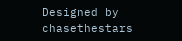Designed by chasethestars